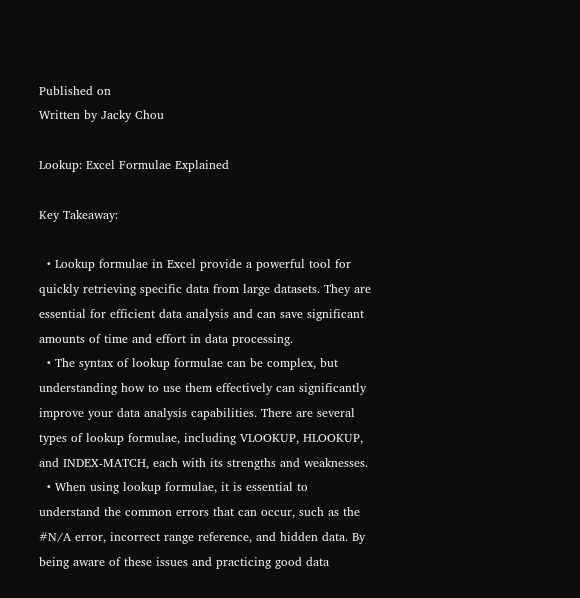Published on
Written by Jacky Chou

Lookup: Excel Formulae Explained

Key Takeaway:

  • Lookup formulae in Excel provide a powerful tool for quickly retrieving specific data from large datasets. They are essential for efficient data analysis and can save significant amounts of time and effort in data processing.
  • The syntax of lookup formulae can be complex, but understanding how to use them effectively can significantly improve your data analysis capabilities. There are several types of lookup formulae, including VLOOKUP, HLOOKUP, and INDEX-MATCH, each with its strengths and weaknesses.
  • When using lookup formulae, it is essential to understand the common errors that can occur, such as the #N/A error, incorrect range reference, and hidden data. By being aware of these issues and practicing good data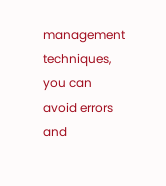management techniques, you can avoid errors and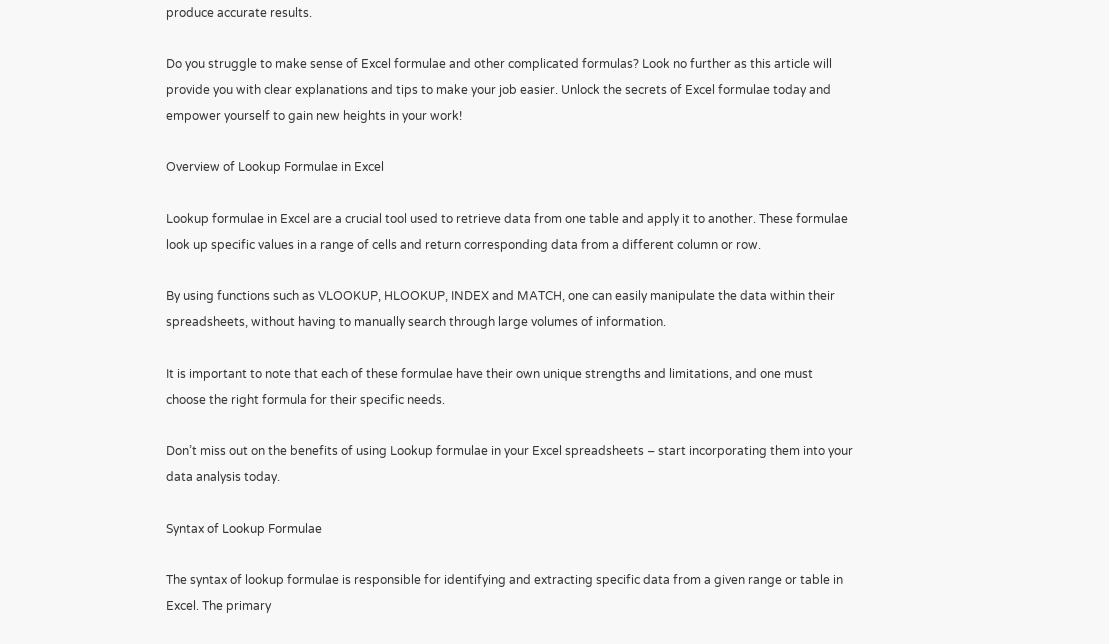produce accurate results.

Do you struggle to make sense of Excel formulae and other complicated formulas? Look no further as this article will provide you with clear explanations and tips to make your job easier. Unlock the secrets of Excel formulae today and empower yourself to gain new heights in your work!

Overview of Lookup Formulae in Excel

Lookup formulae in Excel are a crucial tool used to retrieve data from one table and apply it to another. These formulae look up specific values in a range of cells and return corresponding data from a different column or row.

By using functions such as VLOOKUP, HLOOKUP, INDEX and MATCH, one can easily manipulate the data within their spreadsheets, without having to manually search through large volumes of information.

It is important to note that each of these formulae have their own unique strengths and limitations, and one must choose the right formula for their specific needs.

Don’t miss out on the benefits of using Lookup formulae in your Excel spreadsheets – start incorporating them into your data analysis today.

Syntax of Lookup Formulae

The syntax of lookup formulae is responsible for identifying and extracting specific data from a given range or table in Excel. The primary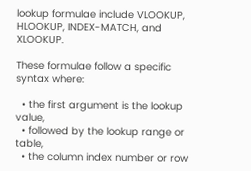lookup formulae include VLOOKUP, HLOOKUP, INDEX-MATCH, and XLOOKUP.

These formulae follow a specific syntax where:

  • the first argument is the lookup value,
  • followed by the lookup range or table,
  • the column index number or row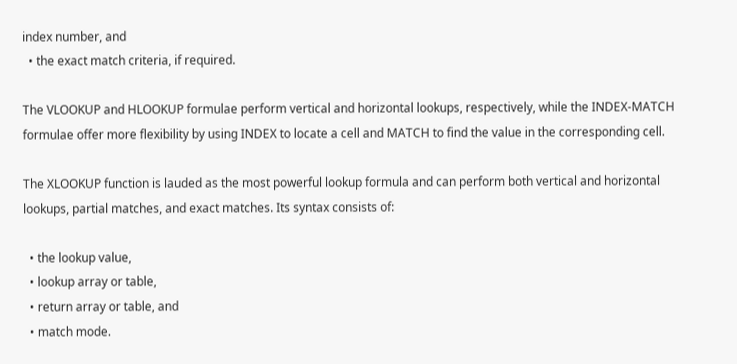index number, and
  • the exact match criteria, if required.

The VLOOKUP and HLOOKUP formulae perform vertical and horizontal lookups, respectively, while the INDEX-MATCH formulae offer more flexibility by using INDEX to locate a cell and MATCH to find the value in the corresponding cell.

The XLOOKUP function is lauded as the most powerful lookup formula and can perform both vertical and horizontal lookups, partial matches, and exact matches. Its syntax consists of:

  • the lookup value,
  • lookup array or table,
  • return array or table, and
  • match mode.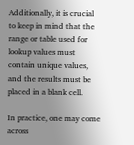Additionally, it is crucial to keep in mind that the range or table used for lookup values must contain unique values, and the results must be placed in a blank cell.

In practice, one may come across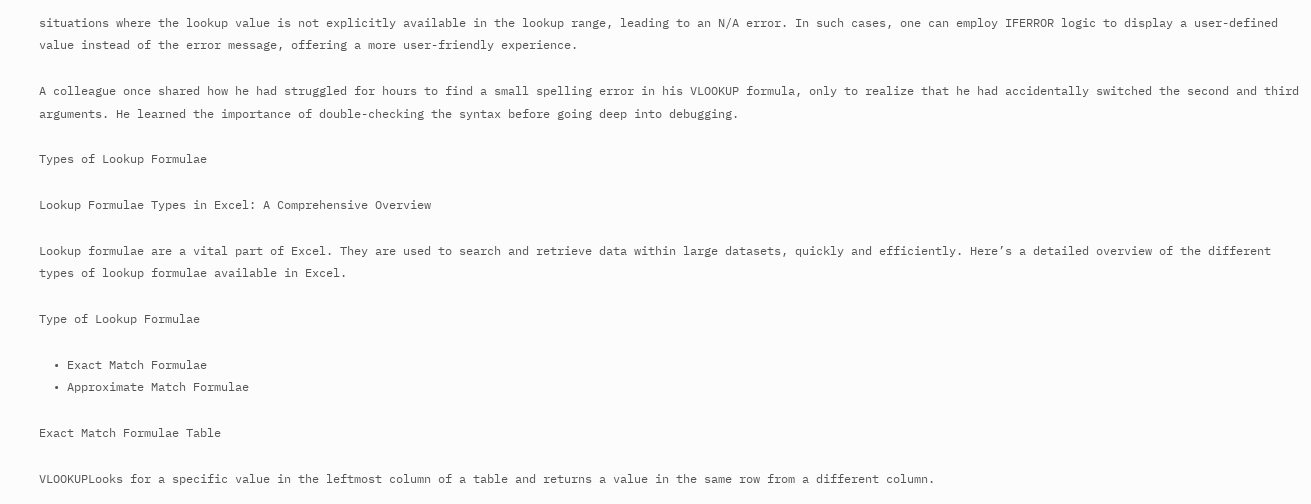situations where the lookup value is not explicitly available in the lookup range, leading to an N/A error. In such cases, one can employ IFERROR logic to display a user-defined value instead of the error message, offering a more user-friendly experience.

A colleague once shared how he had struggled for hours to find a small spelling error in his VLOOKUP formula, only to realize that he had accidentally switched the second and third arguments. He learned the importance of double-checking the syntax before going deep into debugging.

Types of Lookup Formulae

Lookup Formulae Types in Excel: A Comprehensive Overview

Lookup formulae are a vital part of Excel. They are used to search and retrieve data within large datasets, quickly and efficiently. Here’s a detailed overview of the different types of lookup formulae available in Excel.

Type of Lookup Formulae

  • Exact Match Formulae
  • Approximate Match Formulae

Exact Match Formulae Table

VLOOKUPLooks for a specific value in the leftmost column of a table and returns a value in the same row from a different column.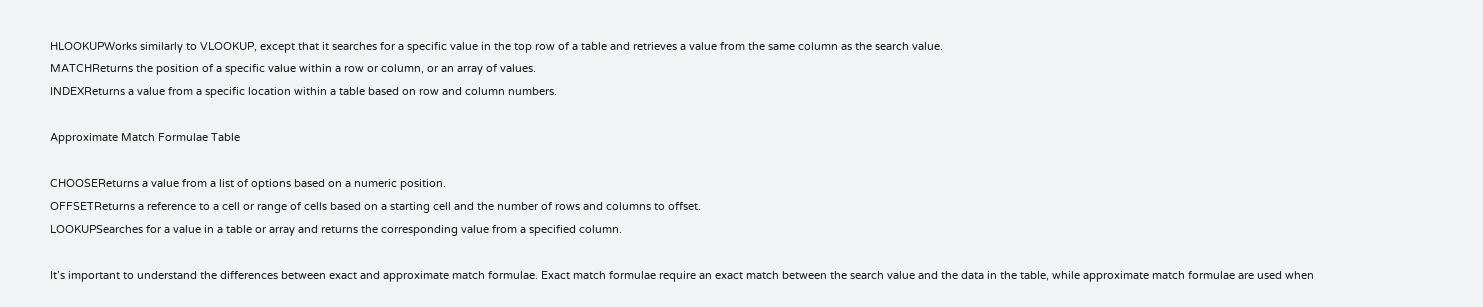HLOOKUPWorks similarly to VLOOKUP, except that it searches for a specific value in the top row of a table and retrieves a value from the same column as the search value.
MATCHReturns the position of a specific value within a row or column, or an array of values.
INDEXReturns a value from a specific location within a table based on row and column numbers.

Approximate Match Formulae Table

CHOOSEReturns a value from a list of options based on a numeric position.
OFFSETReturns a reference to a cell or range of cells based on a starting cell and the number of rows and columns to offset.
LOOKUPSearches for a value in a table or array and returns the corresponding value from a specified column.

It’s important to understand the differences between exact and approximate match formulae. Exact match formulae require an exact match between the search value and the data in the table, while approximate match formulae are used when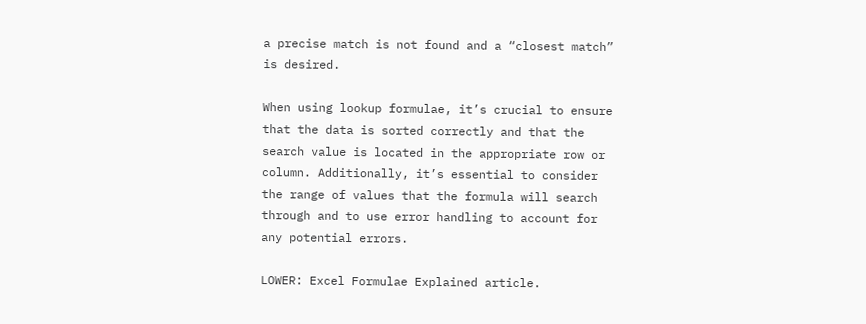a precise match is not found and a “closest match” is desired.

When using lookup formulae, it’s crucial to ensure that the data is sorted correctly and that the search value is located in the appropriate row or column. Additionally, it’s essential to consider the range of values that the formula will search through and to use error handling to account for any potential errors.

LOWER: Excel Formulae Explained article.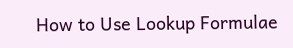How to Use Lookup Formulae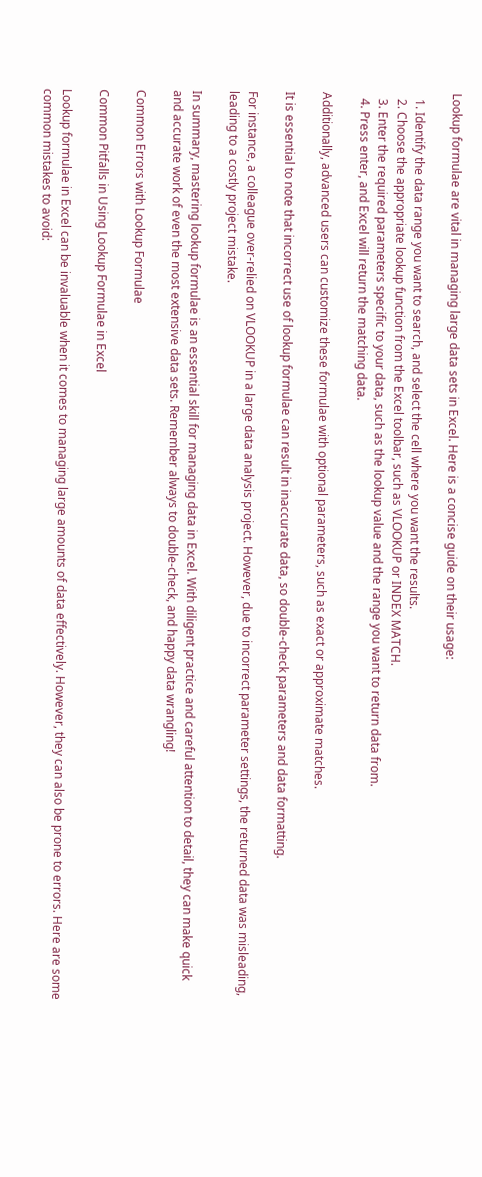Lookup formulae are vital in managing large data sets in Excel. Here is a concise guide on their usage:

  1. Identify the data range you want to search, and select the cell where you want the results.
  2. Choose the appropriate lookup function from the Excel toolbar, such as VLOOKUP or INDEX MATCH.
  3. Enter the required parameters specific to your data, such as the lookup value and the range you want to return data from.
  4. Press enter, and Excel will return the matching data.

Additionally, advanced users can customize these formulae with optional parameters, such as exact or approximate matches.

It is essential to note that incorrect use of lookup formulae can result in inaccurate data, so double-check parameters and data formatting.

For instance, a colleague over-relied on VLOOKUP in a large data analysis project. However, due to incorrect parameter settings, the returned data was misleading, leading to a costly project mistake.

In summary, mastering lookup formulae is an essential skill for managing data in Excel. With diligent practice and careful attention to detail, they can make quick and accurate work of even the most extensive data sets. Remember always to double-check, and happy data wrangling!

Common Errors with Lookup Formulae

Common Pitfalls in Using Lookup Formulae in Excel

Lookup formulae in Excel can be invaluable when it comes to managing large amounts of data effectively. However, they can also be prone to errors. Here are some common mistakes to avoid: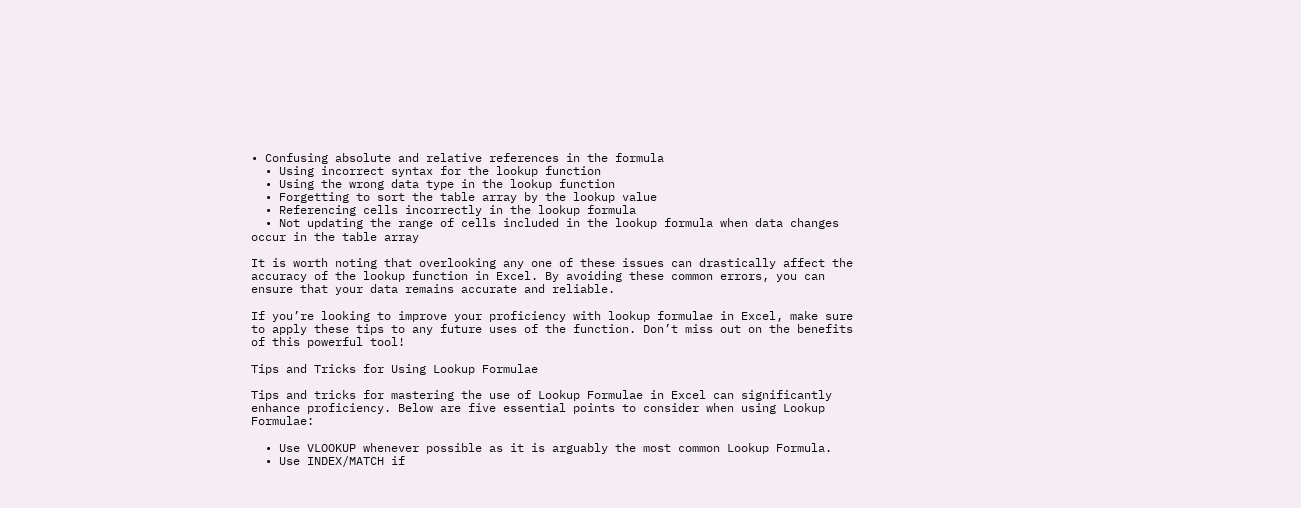• Confusing absolute and relative references in the formula
  • Using incorrect syntax for the lookup function
  • Using the wrong data type in the lookup function
  • Forgetting to sort the table array by the lookup value
  • Referencing cells incorrectly in the lookup formula
  • Not updating the range of cells included in the lookup formula when data changes occur in the table array

It is worth noting that overlooking any one of these issues can drastically affect the accuracy of the lookup function in Excel. By avoiding these common errors, you can ensure that your data remains accurate and reliable.

If you’re looking to improve your proficiency with lookup formulae in Excel, make sure to apply these tips to any future uses of the function. Don’t miss out on the benefits of this powerful tool!

Tips and Tricks for Using Lookup Formulae

Tips and tricks for mastering the use of Lookup Formulae in Excel can significantly enhance proficiency. Below are five essential points to consider when using Lookup Formulae:

  • Use VLOOKUP whenever possible as it is arguably the most common Lookup Formula.
  • Use INDEX/MATCH if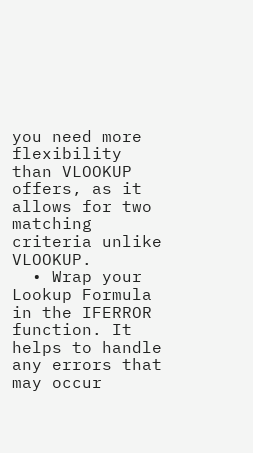you need more flexibility than VLOOKUP offers, as it allows for two matching criteria unlike VLOOKUP.
  • Wrap your Lookup Formula in the IFERROR function. It helps to handle any errors that may occur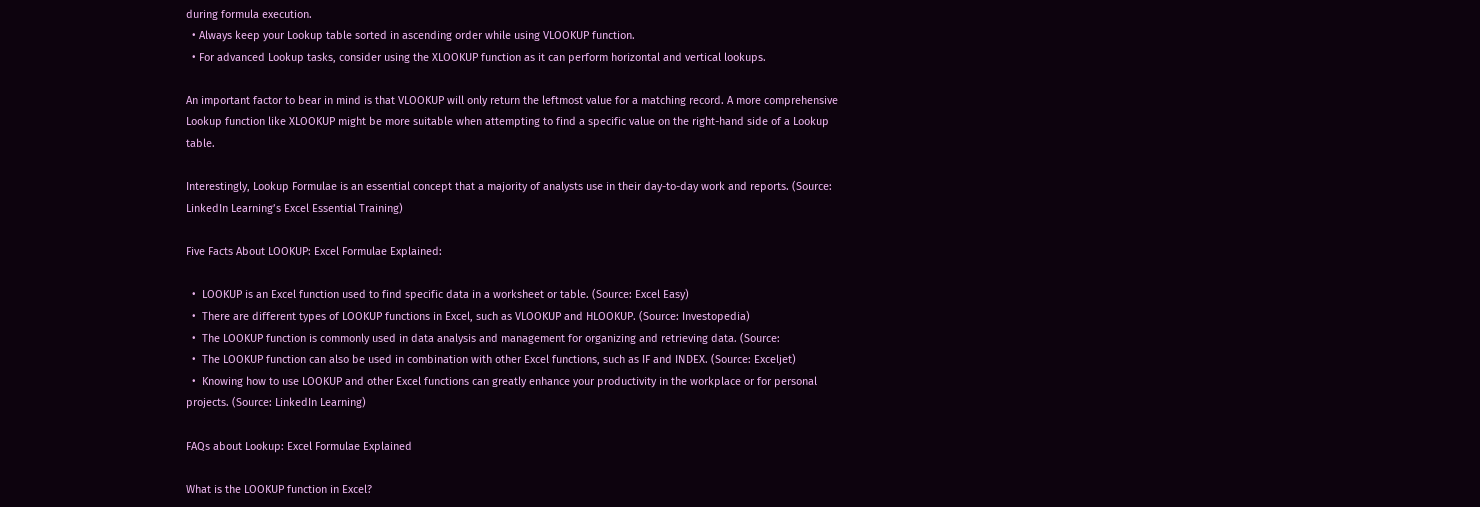during formula execution.
  • Always keep your Lookup table sorted in ascending order while using VLOOKUP function.
  • For advanced Lookup tasks, consider using the XLOOKUP function as it can perform horizontal and vertical lookups.

An important factor to bear in mind is that VLOOKUP will only return the leftmost value for a matching record. A more comprehensive Lookup function like XLOOKUP might be more suitable when attempting to find a specific value on the right-hand side of a Lookup table.

Interestingly, Lookup Formulae is an essential concept that a majority of analysts use in their day-to-day work and reports. (Source: LinkedIn Learning’s Excel Essential Training)

Five Facts About LOOKUP: Excel Formulae Explained:

  •  LOOKUP is an Excel function used to find specific data in a worksheet or table. (Source: Excel Easy)
  •  There are different types of LOOKUP functions in Excel, such as VLOOKUP and HLOOKUP. (Source: Investopedia)
  •  The LOOKUP function is commonly used in data analysis and management for organizing and retrieving data. (Source:
  •  The LOOKUP function can also be used in combination with other Excel functions, such as IF and INDEX. (Source: Exceljet)
  •  Knowing how to use LOOKUP and other Excel functions can greatly enhance your productivity in the workplace or for personal projects. (Source: LinkedIn Learning)

FAQs about Lookup: Excel Formulae Explained

What is the LOOKUP function in Excel?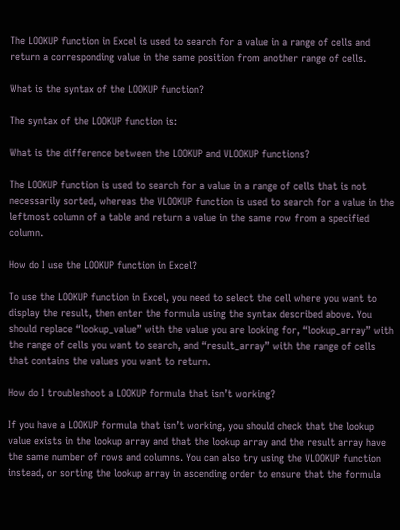The LOOKUP function in Excel is used to search for a value in a range of cells and return a corresponding value in the same position from another range of cells.

What is the syntax of the LOOKUP function?

The syntax of the LOOKUP function is:

What is the difference between the LOOKUP and VLOOKUP functions?

The LOOKUP function is used to search for a value in a range of cells that is not necessarily sorted, whereas the VLOOKUP function is used to search for a value in the leftmost column of a table and return a value in the same row from a specified column.

How do I use the LOOKUP function in Excel?

To use the LOOKUP function in Excel, you need to select the cell where you want to display the result, then enter the formula using the syntax described above. You should replace “lookup_value” with the value you are looking for, “lookup_array” with the range of cells you want to search, and “result_array” with the range of cells that contains the values you want to return.

How do I troubleshoot a LOOKUP formula that isn’t working?

If you have a LOOKUP formula that isn’t working, you should check that the lookup value exists in the lookup array and that the lookup array and the result array have the same number of rows and columns. You can also try using the VLOOKUP function instead, or sorting the lookup array in ascending order to ensure that the formula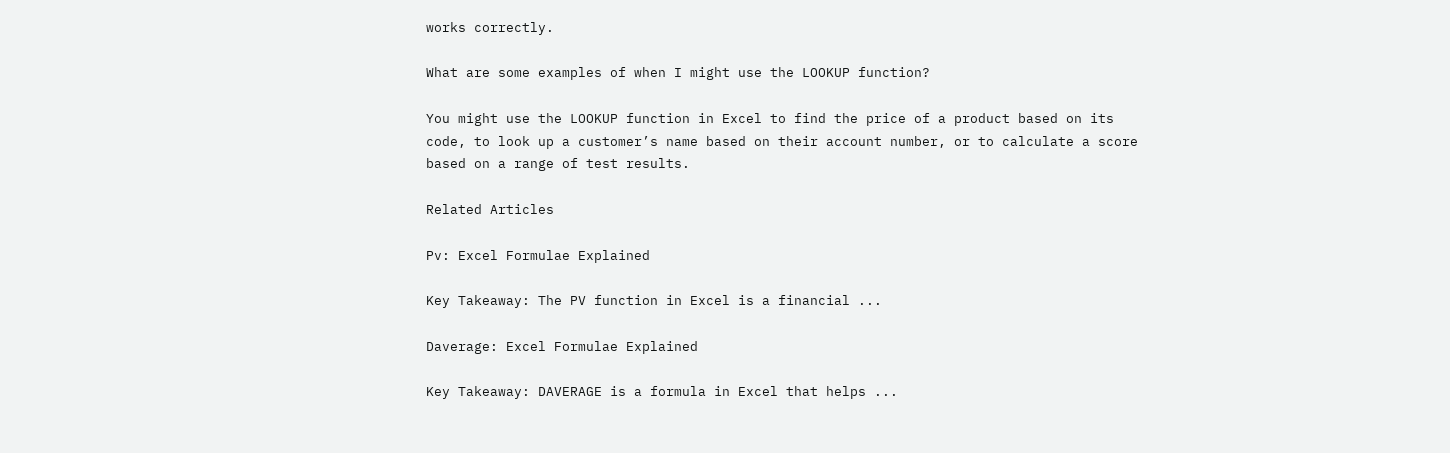works correctly.

What are some examples of when I might use the LOOKUP function?

You might use the LOOKUP function in Excel to find the price of a product based on its code, to look up a customer’s name based on their account number, or to calculate a score based on a range of test results.

Related Articles

Pv: Excel Formulae Explained

Key Takeaway: The PV function in Excel is a financial ...

Daverage: Excel Formulae Explained

Key Takeaway: DAVERAGE is a formula in Excel that helps ...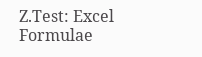Z.Test: Excel Formulae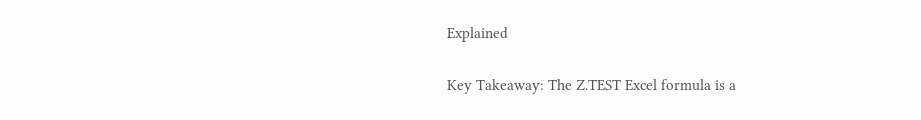Explained

Key Takeaway: The Z.TEST Excel formula is a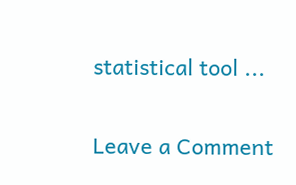statistical tool ...

Leave a Comment